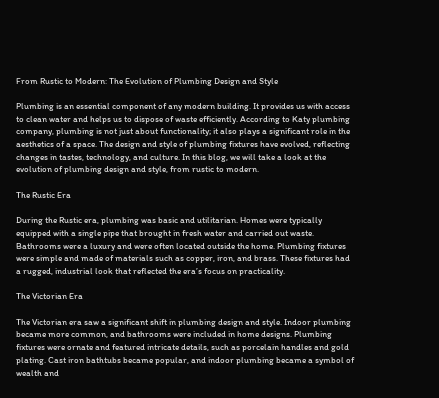From Rustic to Modern: The Evolution of Plumbing Design and Style

Plumbing is an essential component of any modern building. It provides us with access to clean water and helps us to dispose of waste efficiently. According to Katy plumbing company, plumbing is not just about functionality; it also plays a significant role in the aesthetics of a space. The design and style of plumbing fixtures have evolved, reflecting changes in tastes, technology, and culture. In this blog, we will take a look at the evolution of plumbing design and style, from rustic to modern.

The Rustic Era

During the Rustic era, plumbing was basic and utilitarian. Homes were typically equipped with a single pipe that brought in fresh water and carried out waste. Bathrooms were a luxury and were often located outside the home. Plumbing fixtures were simple and made of materials such as copper, iron, and brass. These fixtures had a rugged, industrial look that reflected the era’s focus on practicality.

The Victorian Era

The Victorian era saw a significant shift in plumbing design and style. Indoor plumbing became more common, and bathrooms were included in home designs. Plumbing fixtures were ornate and featured intricate details, such as porcelain handles and gold plating. Cast iron bathtubs became popular, and indoor plumbing became a symbol of wealth and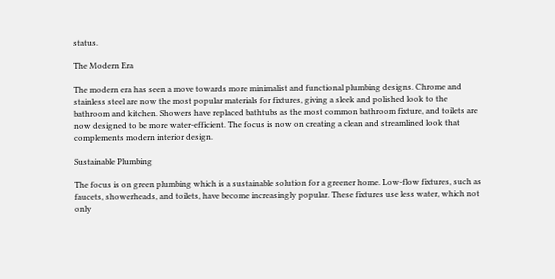status.

The Modern Era

The modern era has seen a move towards more minimalist and functional plumbing designs. Chrome and stainless steel are now the most popular materials for fixtures, giving a sleek and polished look to the bathroom and kitchen. Showers have replaced bathtubs as the most common bathroom fixture, and toilets are now designed to be more water-efficient. The focus is now on creating a clean and streamlined look that complements modern interior design.

Sustainable Plumbing

The focus is on green plumbing which is a sustainable solution for a greener home. Low-flow fixtures, such as faucets, showerheads, and toilets, have become increasingly popular. These fixtures use less water, which not only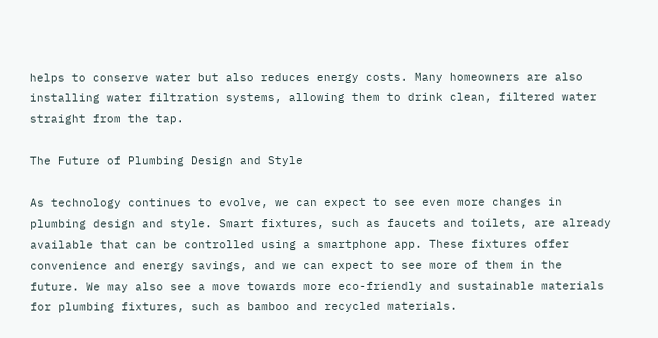helps to conserve water but also reduces energy costs. Many homeowners are also installing water filtration systems, allowing them to drink clean, filtered water straight from the tap.

The Future of Plumbing Design and Style

As technology continues to evolve, we can expect to see even more changes in plumbing design and style. Smart fixtures, such as faucets and toilets, are already available that can be controlled using a smartphone app. These fixtures offer convenience and energy savings, and we can expect to see more of them in the future. We may also see a move towards more eco-friendly and sustainable materials for plumbing fixtures, such as bamboo and recycled materials.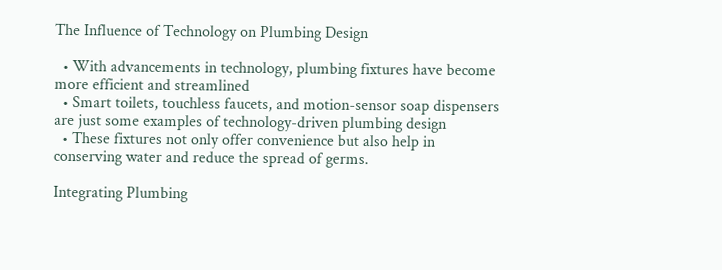The Influence of Technology on Plumbing Design

  • With advancements in technology, plumbing fixtures have become more efficient and streamlined
  • Smart toilets, touchless faucets, and motion-sensor soap dispensers are just some examples of technology-driven plumbing design
  • These fixtures not only offer convenience but also help in conserving water and reduce the spread of germs.

Integrating Plumbing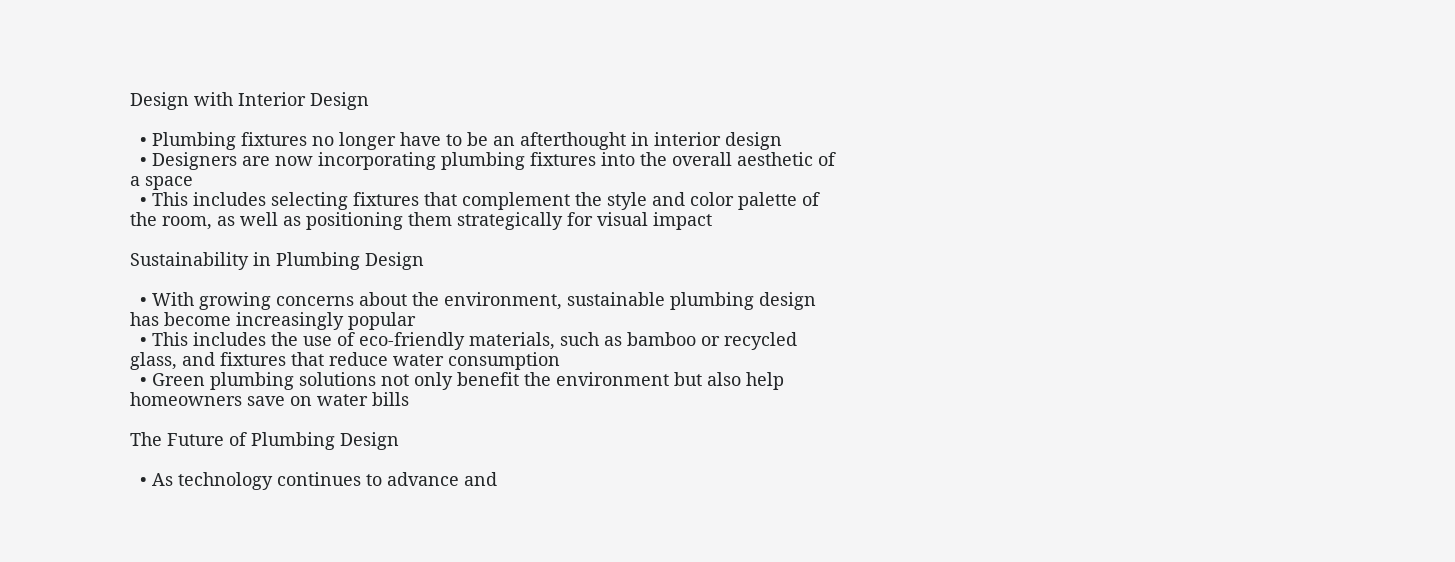Design with Interior Design

  • Plumbing fixtures no longer have to be an afterthought in interior design
  • Designers are now incorporating plumbing fixtures into the overall aesthetic of a space
  • This includes selecting fixtures that complement the style and color palette of the room, as well as positioning them strategically for visual impact

Sustainability in Plumbing Design

  • With growing concerns about the environment, sustainable plumbing design has become increasingly popular
  • This includes the use of eco-friendly materials, such as bamboo or recycled glass, and fixtures that reduce water consumption
  • Green plumbing solutions not only benefit the environment but also help homeowners save on water bills

The Future of Plumbing Design

  • As technology continues to advance and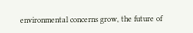environmental concerns grow, the future of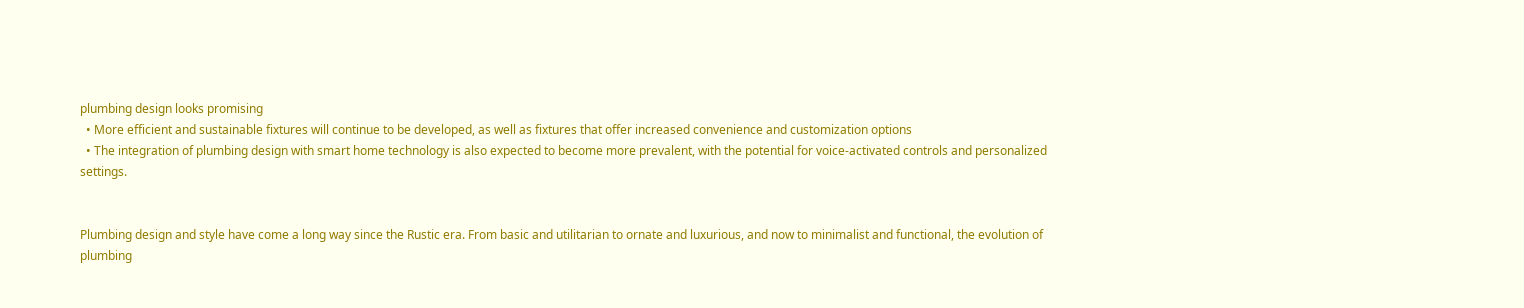plumbing design looks promising
  • More efficient and sustainable fixtures will continue to be developed, as well as fixtures that offer increased convenience and customization options
  • The integration of plumbing design with smart home technology is also expected to become more prevalent, with the potential for voice-activated controls and personalized settings.


Plumbing design and style have come a long way since the Rustic era. From basic and utilitarian to ornate and luxurious, and now to minimalist and functional, the evolution of plumbing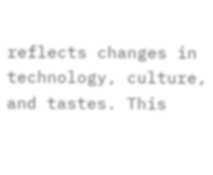reflects changes in technology, culture, and tastes. This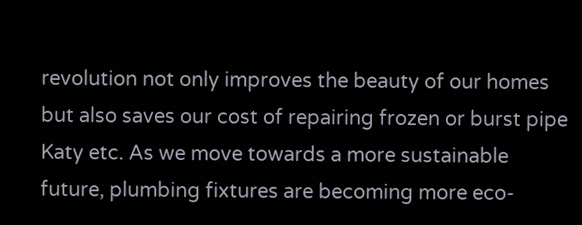revolution not only improves the beauty of our homes but also saves our cost of repairing frozen or burst pipe Katy etc. As we move towards a more sustainable future, plumbing fixtures are becoming more eco-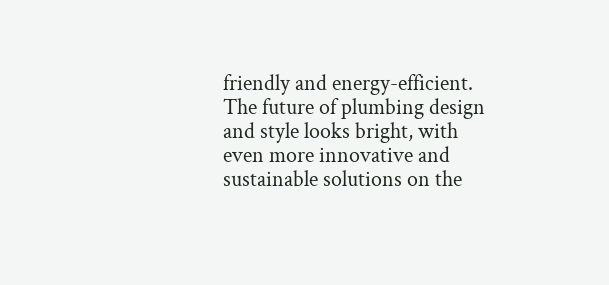friendly and energy-efficient. The future of plumbing design and style looks bright, with even more innovative and sustainable solutions on the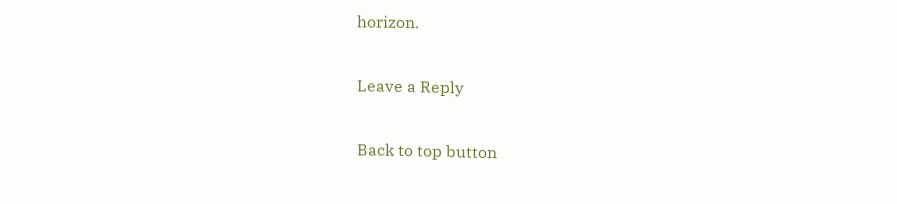horizon.

Leave a Reply

Back to top button